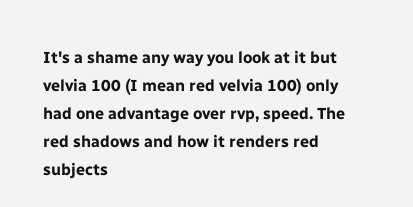It's a shame any way you look at it but velvia 100 (I mean red velvia 100) only had one advantage over rvp, speed. The red shadows and how it renders red subjects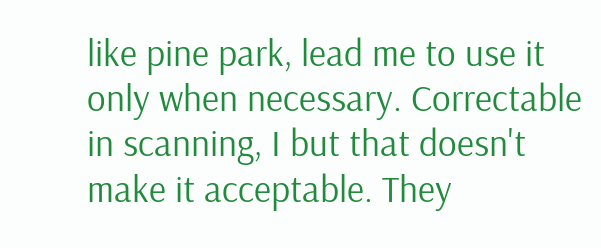like pine park, lead me to use it only when necessary. Correctable in scanning, I but that doesn't make it acceptable. They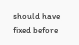should have fixed before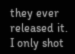they ever released it. I only shot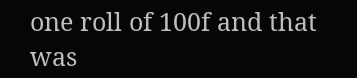one roll of 100f and that was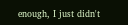enough, I just didn't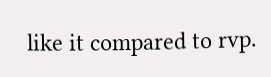like it compared to rvp.